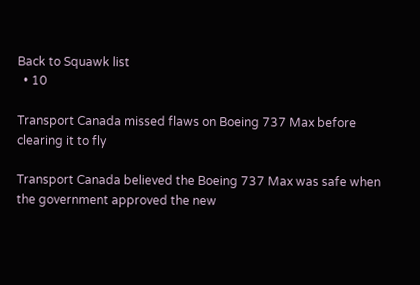Back to Squawk list
  • 10

Transport Canada missed flaws on Boeing 737 Max before clearing it to fly

Transport Canada believed the Boeing 737 Max was safe when the government approved the new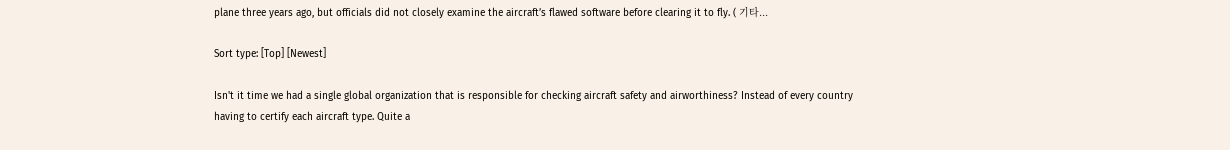plane three years ago, but officials did not closely examine the aircraft’s flawed software before clearing it to fly. ( 기타...

Sort type: [Top] [Newest]

Isn't it time we had a single global organization that is responsible for checking aircraft safety and airworthiness? Instead of every country having to certify each aircraft type. Quite a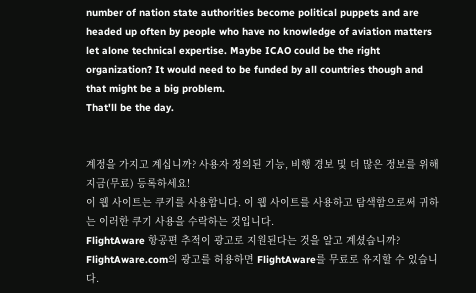number of nation state authorities become political puppets and are headed up often by people who have no knowledge of aviation matters let alone technical expertise. Maybe ICAO could be the right organization? It would need to be funded by all countries though and that might be a big problem.
That'll be the day.


계정을 가지고 계십니까? 사용자 정의된 기능, 비행 경보 및 더 많은 정보를 위해 지금(무료) 등록하세요!
이 웹 사이트는 쿠키를 사용합니다. 이 웹 사이트를 사용하고 탐색함으로써 귀하는 이러한 쿠기 사용을 수락하는 것입니다.
FlightAware 항공편 추적이 광고로 지원된다는 것을 알고 계셨습니까?
FlightAware.com의 광고를 허용하면 FlightAware를 무료로 유지할 수 있습니다.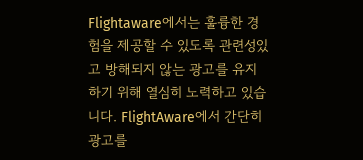Flightaware에서는 훌륭한 경험을 제공할 수 있도록 관련성있고 방해되지 않는 광고를 유지하기 위해 열심히 노력하고 있습니다. FlightAware에서 간단히 광고를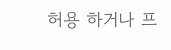허용 하거나 프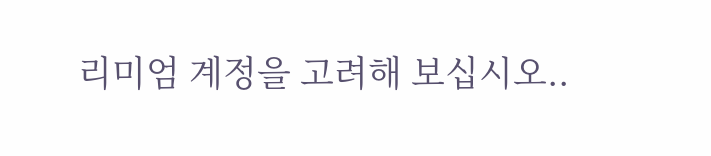리미엄 계정을 고려해 보십시오..